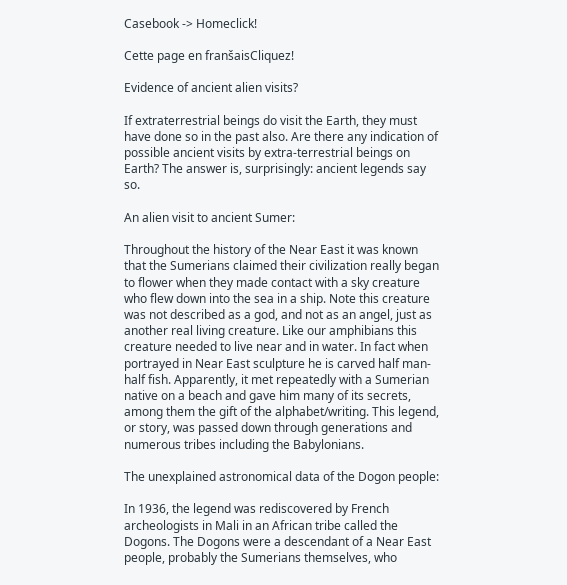Casebook -> Homeclick!

Cette page en franšaisCliquez!

Evidence of ancient alien visits?

If extraterrestrial beings do visit the Earth, they must have done so in the past also. Are there any indication of possible ancient visits by extra-terrestrial beings on Earth? The answer is, surprisingly: ancient legends say so.

An alien visit to ancient Sumer:

Throughout the history of the Near East it was known that the Sumerians claimed their civilization really began to flower when they made contact with a sky creature who flew down into the sea in a ship. Note this creature was not described as a god, and not as an angel, just as another real living creature. Like our amphibians this creature needed to live near and in water. In fact when portrayed in Near East sculpture he is carved half man-half fish. Apparently, it met repeatedly with a Sumerian native on a beach and gave him many of its secrets, among them the gift of the alphabet/writing. This legend, or story, was passed down through generations and numerous tribes including the Babylonians.

The unexplained astronomical data of the Dogon people:

In 1936, the legend was rediscovered by French archeologists in Mali in an African tribe called the Dogons. The Dogons were a descendant of a Near East people, probably the Sumerians themselves, who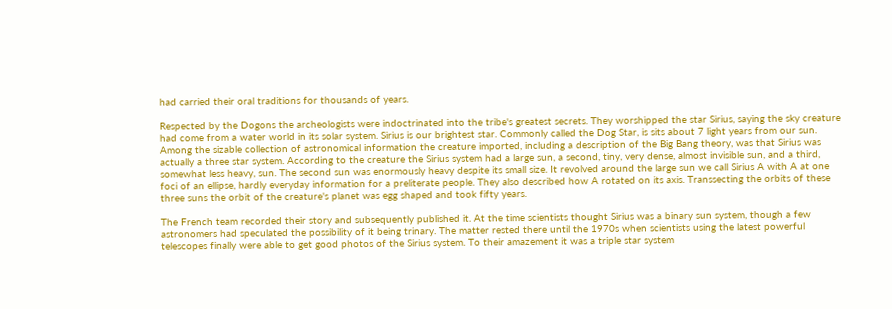had carried their oral traditions for thousands of years.

Respected by the Dogons the archeologists were indoctrinated into the tribe's greatest secrets. They worshipped the star Sirius, saying the sky creature had come from a water world in its solar system. Sirius is our brightest star. Commonly called the Dog Star, is sits about 7 light years from our sun. Among the sizable collection of astronomical information the creature imported, including a description of the Big Bang theory, was that Sirius was actually a three star system. According to the creature the Sirius system had a large sun, a second, tiny, very dense, almost invisible sun, and a third, somewhat less heavy, sun. The second sun was enormously heavy despite its small size. It revolved around the large sun we call Sirius A with A at one foci of an ellipse, hardly everyday information for a preliterate people. They also described how A rotated on its axis. Transsecting the orbits of these three suns the orbit of the creature's planet was egg shaped and took fifty years.

The French team recorded their story and subsequently published it. At the time scientists thought Sirius was a binary sun system, though a few astronomers had speculated the possibility of it being trinary. The matter rested there until the 1970s when scientists using the latest powerful telescopes finally were able to get good photos of the Sirius system. To their amazement it was a triple star system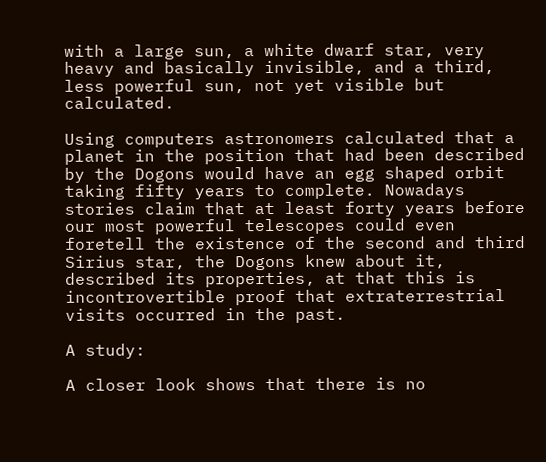with a large sun, a white dwarf star, very heavy and basically invisible, and a third, less powerful sun, not yet visible but calculated.

Using computers astronomers calculated that a planet in the position that had been described by the Dogons would have an egg shaped orbit taking fifty years to complete. Nowadays stories claim that at least forty years before our most powerful telescopes could even foretell the existence of the second and third Sirius star, the Dogons knew about it, described its properties, at that this is incontrovertible proof that extraterrestrial visits occurred in the past.

A study:

A closer look shows that there is no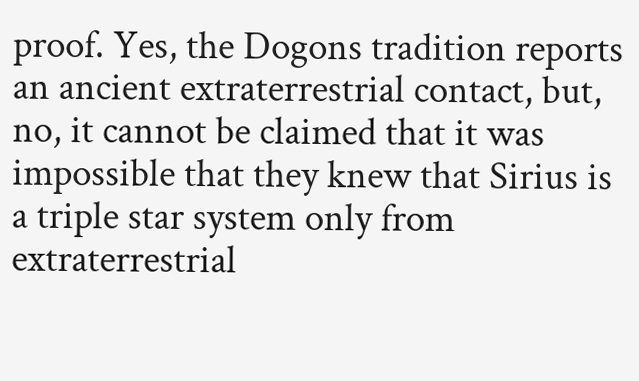proof. Yes, the Dogons tradition reports an ancient extraterrestrial contact, but, no, it cannot be claimed that it was impossible that they knew that Sirius is a triple star system only from extraterrestrial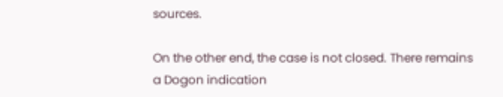sources.

On the other end, the case is not closed. There remains a Dogon indication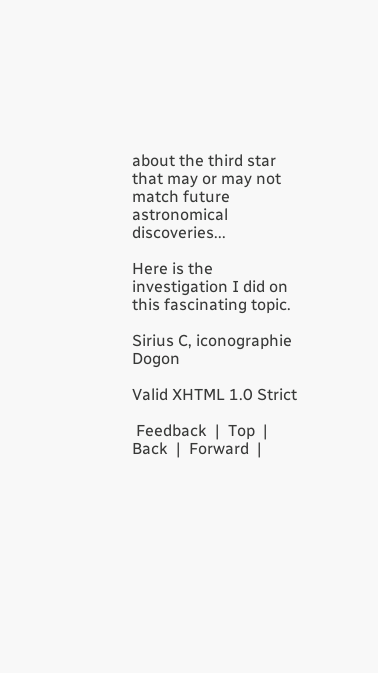about the third star that may or may not match future astronomical discoveries...

Here is the investigation I did on this fascinating topic.

Sirius C, iconographie Dogon

Valid XHTML 1.0 Strict

 Feedback  |  Top  |  Back  |  Forward  |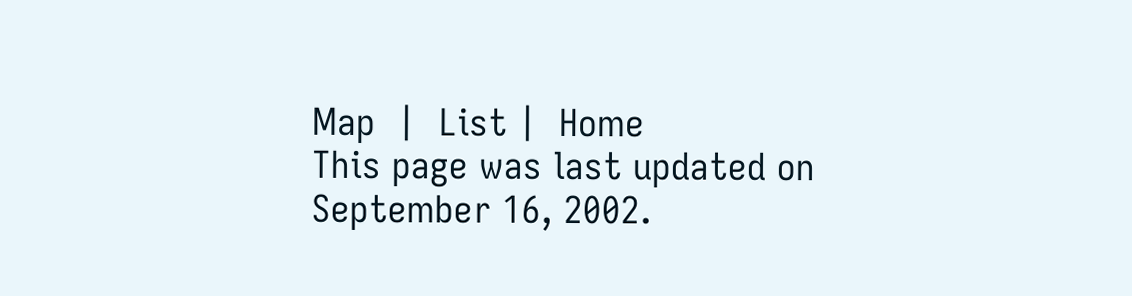Map  |  List |  Home
This page was last updated on September 16, 2002.